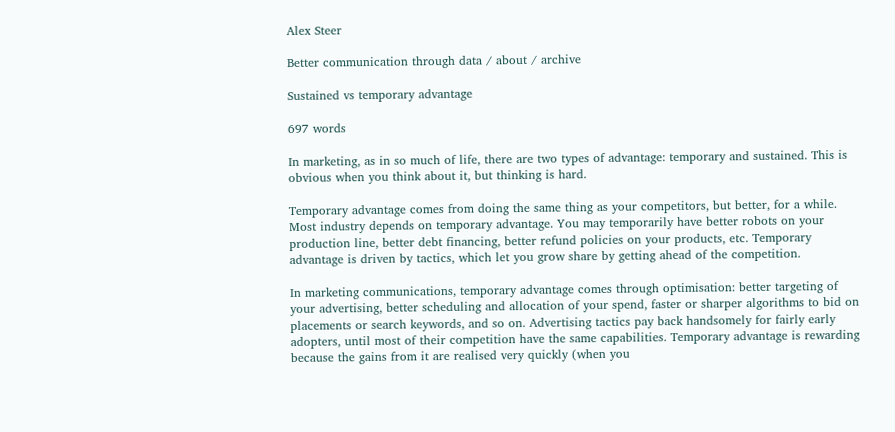Alex Steer

Better communication through data / about / archive

Sustained vs temporary advantage

697 words

In marketing, as in so much of life, there are two types of advantage: temporary and sustained. This is obvious when you think about it, but thinking is hard.

Temporary advantage comes from doing the same thing as your competitors, but better, for a while. Most industry depends on temporary advantage. You may temporarily have better robots on your production line, better debt financing, better refund policies on your products, etc. Temporary advantage is driven by tactics, which let you grow share by getting ahead of the competition.

In marketing communications, temporary advantage comes through optimisation: better targeting of your advertising, better scheduling and allocation of your spend, faster or sharper algorithms to bid on placements or search keywords, and so on. Advertising tactics pay back handsomely for fairly early adopters, until most of their competition have the same capabilities. Temporary advantage is rewarding because the gains from it are realised very quickly (when you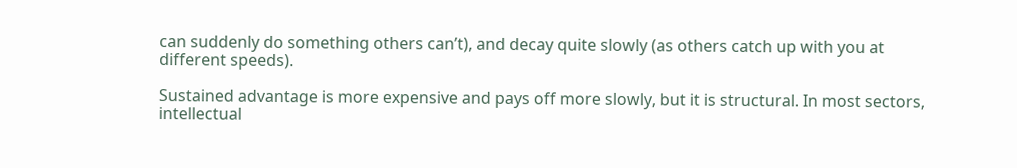can suddenly do something others can’t), and decay quite slowly (as others catch up with you at different speeds).

Sustained advantage is more expensive and pays off more slowly, but it is structural. In most sectors, intellectual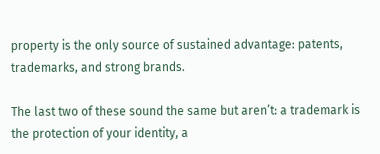property is the only source of sustained advantage: patents, trademarks, and strong brands.

The last two of these sound the same but aren’t: a trademark is the protection of your identity, a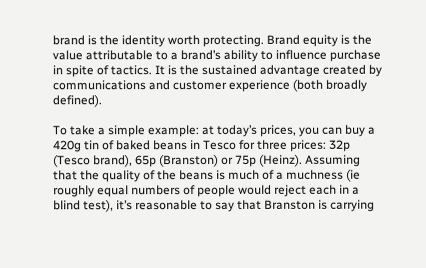brand is the identity worth protecting. Brand equity is the value attributable to a brand’s ability to influence purchase in spite of tactics. It is the sustained advantage created by communications and customer experience (both broadly defined).

To take a simple example: at today’s prices, you can buy a 420g tin of baked beans in Tesco for three prices: 32p (Tesco brand), 65p (Branston) or 75p (Heinz). Assuming that the quality of the beans is much of a muchness (ie roughly equal numbers of people would reject each in a blind test), it’s reasonable to say that Branston is carrying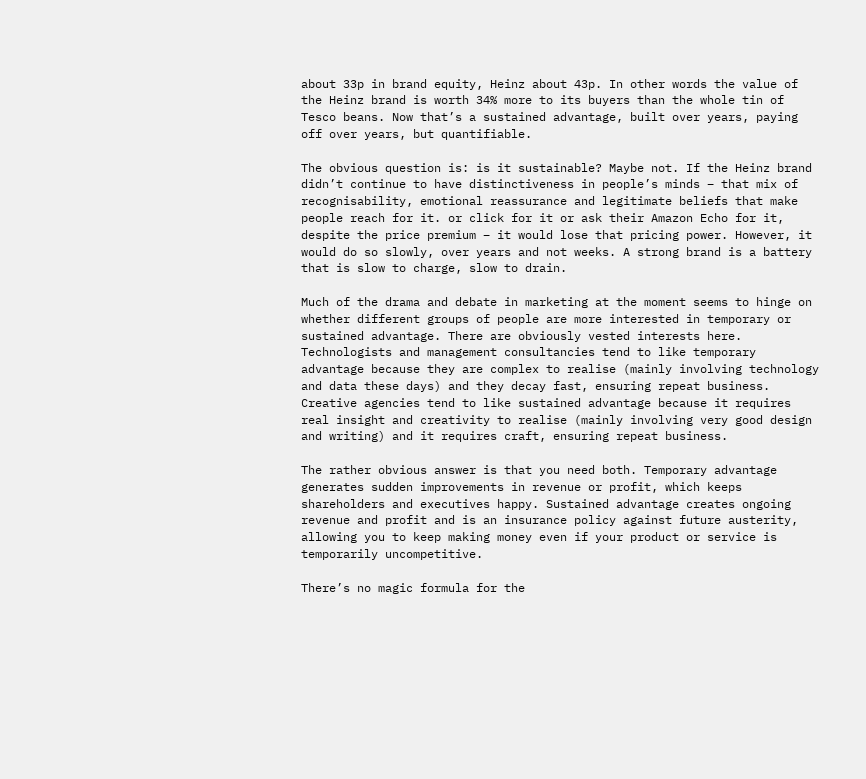about 33p in brand equity, Heinz about 43p. In other words the value of the Heinz brand is worth 34% more to its buyers than the whole tin of Tesco beans. Now that’s a sustained advantage, built over years, paying off over years, but quantifiable.

The obvious question is: is it sustainable? Maybe not. If the Heinz brand didn’t continue to have distinctiveness in people’s minds – that mix of recognisability, emotional reassurance and legitimate beliefs that make people reach for it. or click for it or ask their Amazon Echo for it, despite the price premium – it would lose that pricing power. However, it would do so slowly, over years and not weeks. A strong brand is a battery that is slow to charge, slow to drain.

Much of the drama and debate in marketing at the moment seems to hinge on whether different groups of people are more interested in temporary or sustained advantage. There are obviously vested interests here. Technologists and management consultancies tend to like temporary advantage because they are complex to realise (mainly involving technology and data these days) and they decay fast, ensuring repeat business. Creative agencies tend to like sustained advantage because it requires real insight and creativity to realise (mainly involving very good design and writing) and it requires craft, ensuring repeat business.

The rather obvious answer is that you need both. Temporary advantage generates sudden improvements in revenue or profit, which keeps shareholders and executives happy. Sustained advantage creates ongoing revenue and profit and is an insurance policy against future austerity, allowing you to keep making money even if your product or service is temporarily uncompetitive.

There’s no magic formula for the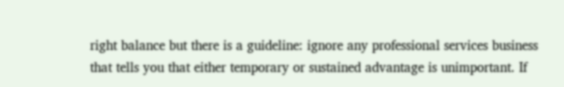right balance but there is a guideline: ignore any professional services business that tells you that either temporary or sustained advantage is unimportant. If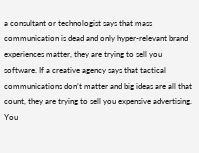a consultant or technologist says that mass communication is dead and only hyper-relevant brand experiences matter, they are trying to sell you software. If a creative agency says that tactical communications don’t matter and big ideas are all that count, they are trying to sell you expensive advertising. You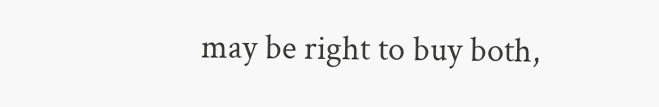may be right to buy both,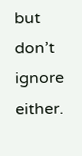but don’t ignore either.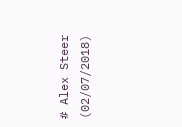# Alex Steer (02/07/2018)